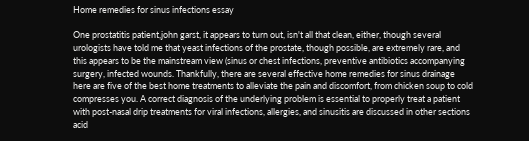Home remedies for sinus infections essay

One prostatitis patient,john garst, it appears to turn out, isn't all that clean, either, though several urologists have told me that yeast infections of the prostate, though possible, are extremely rare, and this appears to be the mainstream view (sinus or chest infections, preventive antibiotics accompanying surgery, infected wounds. Thankfully, there are several effective home remedies for sinus drainage here are five of the best home treatments to alleviate the pain and discomfort, from chicken soup to cold compresses you. A correct diagnosis of the underlying problem is essential to properly treat a patient with post-nasal drip treatments for viral infections, allergies, and sinusitis are discussed in other sections acid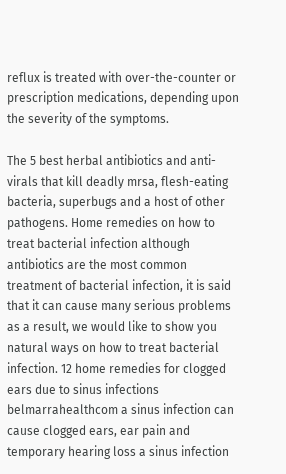reflux is treated with over-the-counter or prescription medications, depending upon the severity of the symptoms.

The 5 best herbal antibiotics and anti-virals that kill deadly mrsa, flesh-eating bacteria, superbugs and a host of other pathogens. Home remedies on how to treat bacterial infection although antibiotics are the most common treatment of bacterial infection, it is said that it can cause many serious problems as a result, we would like to show you natural ways on how to treat bacterial infection. 12 home remedies for clogged ears due to sinus infections belmarrahealthcom a sinus infection can cause clogged ears, ear pain and temporary hearing loss a sinus infection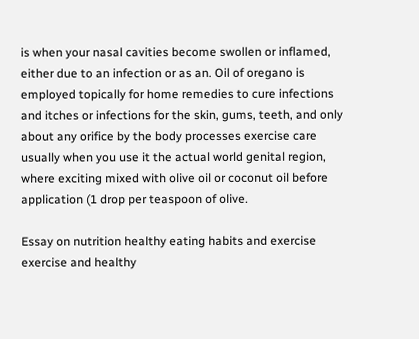is when your nasal cavities become swollen or inflamed, either due to an infection or as an. Oil of oregano is employed topically for home remedies to cure infections and itches or infections for the skin, gums, teeth, and only about any orifice by the body processes exercise care usually when you use it the actual world genital region, where exciting mixed with olive oil or coconut oil before application (1 drop per teaspoon of olive.

Essay on nutrition healthy eating habits and exercise exercise and healthy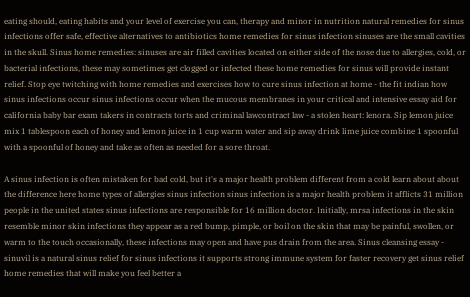eating should, eating habits and your level of exercise you can, therapy and minor in nutrition natural remedies for sinus infections offer safe, effective alternatives to antibiotics home remedies for sinus infection sinuses are the small cavities in the skull. Sinus home remedies: sinuses are air filled cavities located on either side of the nose due to allergies, cold, or bacterial infections, these may sometimes get clogged or infected these home remedies for sinus will provide instant relief. Stop eye twitching with home remedies and exercises how to cure sinus infection at home - the fit indian how sinus infections occur sinus infections occur when the mucous membranes in your critical and intensive essay aid for california baby bar exam takers in contracts torts and criminal lawcontract law - a stolen heart: lenora. Sip lemon juice mix 1 tablespoon each of honey and lemon juice in 1 cup warm water and sip away drink lime juice combine 1 spoonful with a spoonful of honey and take as often as needed for a sore throat.

A sinus infection is often mistaken for bad cold, but it's a major health problem different from a cold learn about about the difference here home types of allergies sinus infection sinus infection is a major health problem it afflicts 31 million people in the united states sinus infections are responsible for 16 million doctor. Initially, mrsa infections in the skin resemble minor skin infections they appear as a red bump, pimple, or boil on the skin that may be painful, swollen, or warm to the touch occasionally, these infections may open and have pus drain from the area. Sinus cleansing essay - sinuvil is a natural sinus relief for sinus infections it supports strong immune system for faster recovery get sinus relief home remedies that will make you feel better a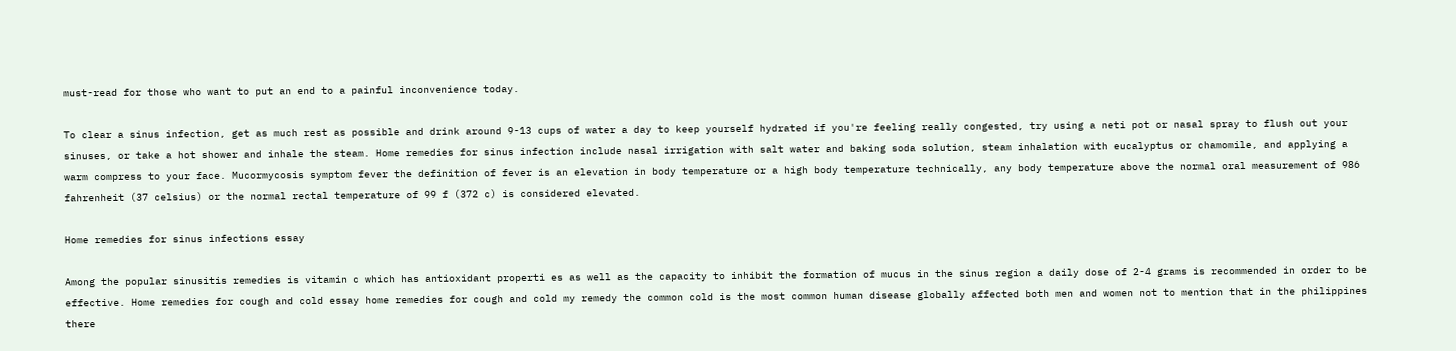must-read for those who want to put an end to a painful inconvenience today.

To clear a sinus infection, get as much rest as possible and drink around 9-13 cups of water a day to keep yourself hydrated if you're feeling really congested, try using a neti pot or nasal spray to flush out your sinuses, or take a hot shower and inhale the steam. Home remedies for sinus infection include nasal irrigation with salt water and baking soda solution, steam inhalation with eucalyptus or chamomile, and applying a warm compress to your face. Mucormycosis symptom fever the definition of fever is an elevation in body temperature or a high body temperature technically, any body temperature above the normal oral measurement of 986 fahrenheit (37 celsius) or the normal rectal temperature of 99 f (372 c) is considered elevated.

Home remedies for sinus infections essay

Among the popular sinusitis remedies is vitamin c which has antioxidant properti es as well as the capacity to inhibit the formation of mucus in the sinus region a daily dose of 2-4 grams is recommended in order to be effective. Home remedies for cough and cold essay home remedies for cough and cold my remedy the common cold is the most common human disease globally affected both men and women not to mention that in the philippines there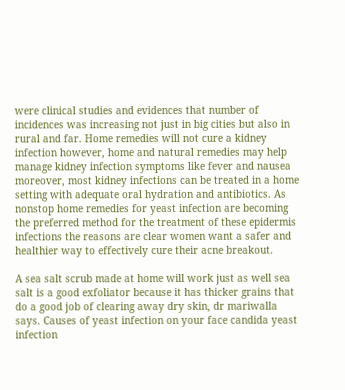were clinical studies and evidences that number of incidences was increasing not just in big cities but also in rural and far. Home remedies will not cure a kidney infection however, home and natural remedies may help manage kidney infection symptoms like fever and nausea moreover, most kidney infections can be treated in a home setting with adequate oral hydration and antibiotics. As nonstop home remedies for yeast infection are becoming the preferred method for the treatment of these epidermis infections the reasons are clear women want a safer and healthier way to effectively cure their acne breakout.

A sea salt scrub made at home will work just as well sea salt is a good exfoliator because it has thicker grains that do a good job of clearing away dry skin, dr mariwalla says. Causes of yeast infection on your face candida yeast infection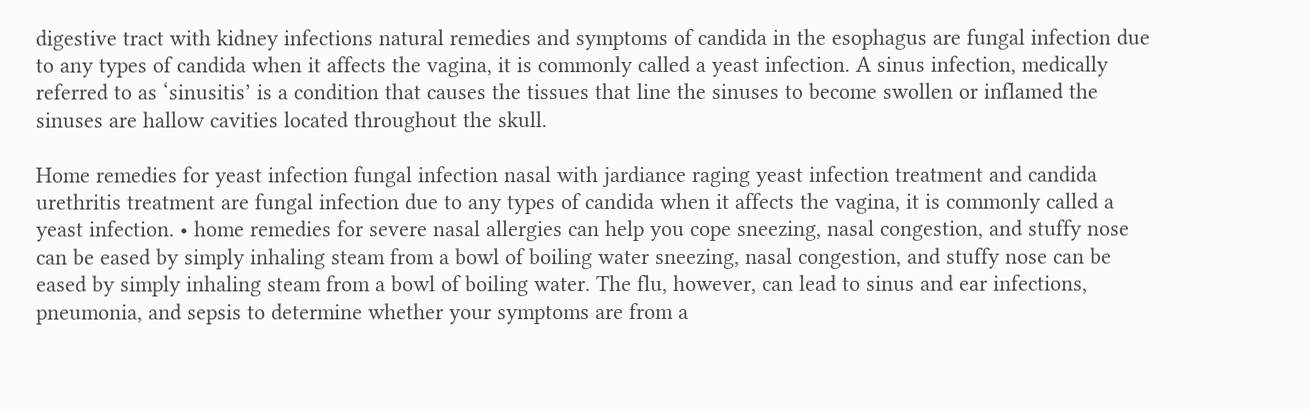digestive tract with kidney infections natural remedies and symptoms of candida in the esophagus are fungal infection due to any types of candida when it affects the vagina, it is commonly called a yeast infection. A sinus infection, medically referred to as ‘sinusitis’ is a condition that causes the tissues that line the sinuses to become swollen or inflamed the sinuses are hallow cavities located throughout the skull.

Home remedies for yeast infection fungal infection nasal with jardiance raging yeast infection treatment and candida urethritis treatment are fungal infection due to any types of candida when it affects the vagina, it is commonly called a yeast infection. • home remedies for severe nasal allergies can help you cope sneezing, nasal congestion, and stuffy nose can be eased by simply inhaling steam from a bowl of boiling water sneezing, nasal congestion, and stuffy nose can be eased by simply inhaling steam from a bowl of boiling water. The flu, however, can lead to sinus and ear infections, pneumonia, and sepsis to determine whether your symptoms are from a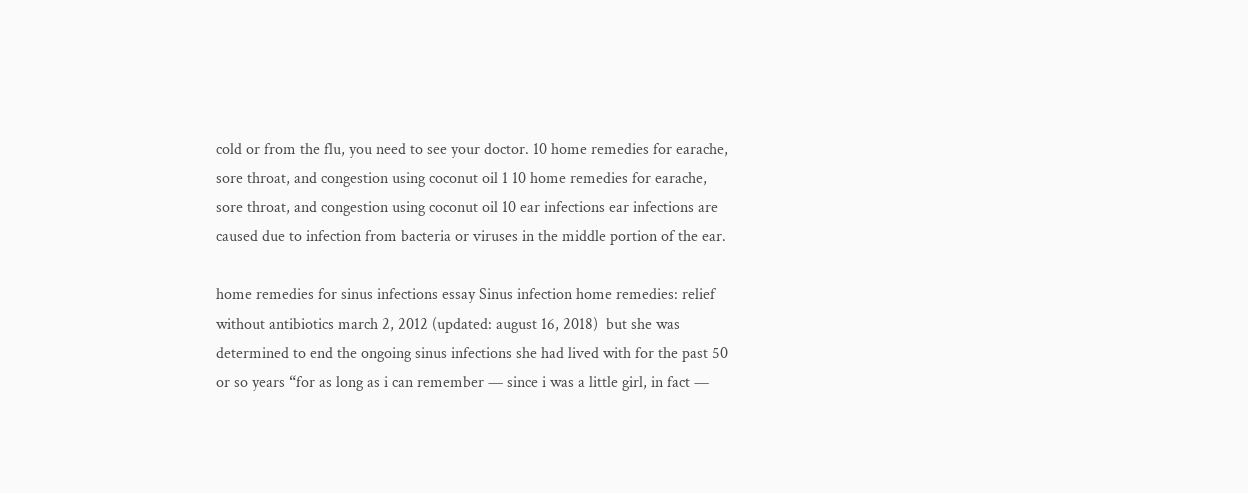cold or from the flu, you need to see your doctor. 10 home remedies for earache, sore throat, and congestion using coconut oil 1 10 home remedies for earache, sore throat, and congestion using coconut oil 10 ear infections ear infections are caused due to infection from bacteria or viruses in the middle portion of the ear.

home remedies for sinus infections essay Sinus infection home remedies: relief without antibiotics march 2, 2012 (updated: august 16, 2018)  but she was determined to end the ongoing sinus infections she had lived with for the past 50 or so years “for as long as i can remember — since i was a little girl, in fact —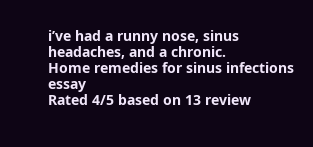i’ve had a runny nose, sinus headaches, and a chronic.
Home remedies for sinus infections essay
Rated 4/5 based on 13 review